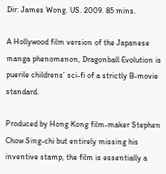Dir: James Wong. US. 2009. 85 mins.

A Hollywood film version of the Japanese manga phenomenon, Dragonball Evolution is puerile childrens’ sci-fi of a strictly B-movie standard.

Produced by Hong Kong film-maker Stephen Chow Sing-chi but entirely missing his inventive stamp, the film is essentially a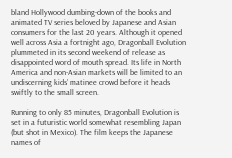bland Hollywood dumbing-down of the books and animated TV series beloved by Japanese and Asian consumers for the last 20 years. Although it opened well across Asia a fortnight ago, Dragonball Evolution plummeted in its second weekend of release as disappointed word of mouth spread. Its life in North America and non-Asian markets will be limited to an undiscerning kids’ matinee crowd before it heads swiftly to the small screen.

Running to only 85 minutes, Dragonball Evolution is set in a futuristic world somewhat resembling Japan (but shot in Mexico). The film keeps the Japanese names of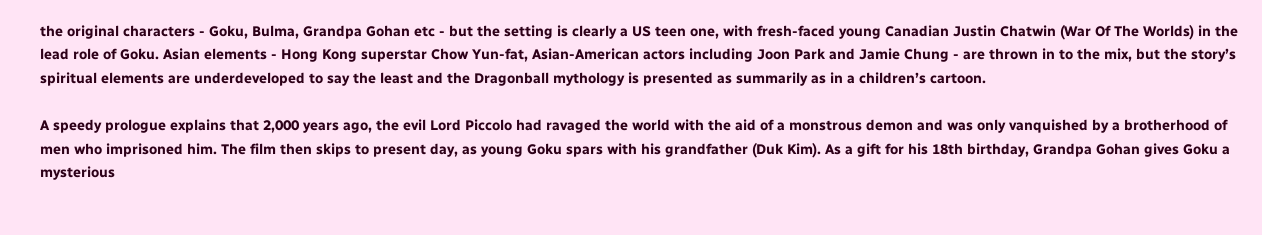the original characters - Goku, Bulma, Grandpa Gohan etc - but the setting is clearly a US teen one, with fresh-faced young Canadian Justin Chatwin (War Of The Worlds) in the lead role of Goku. Asian elements - Hong Kong superstar Chow Yun-fat, Asian-American actors including Joon Park and Jamie Chung - are thrown in to the mix, but the story’s spiritual elements are underdeveloped to say the least and the Dragonball mythology is presented as summarily as in a children’s cartoon.

A speedy prologue explains that 2,000 years ago, the evil Lord Piccolo had ravaged the world with the aid of a monstrous demon and was only vanquished by a brotherhood of men who imprisoned him. The film then skips to present day, as young Goku spars with his grandfather (Duk Kim). As a gift for his 18th birthday, Grandpa Gohan gives Goku a mysterious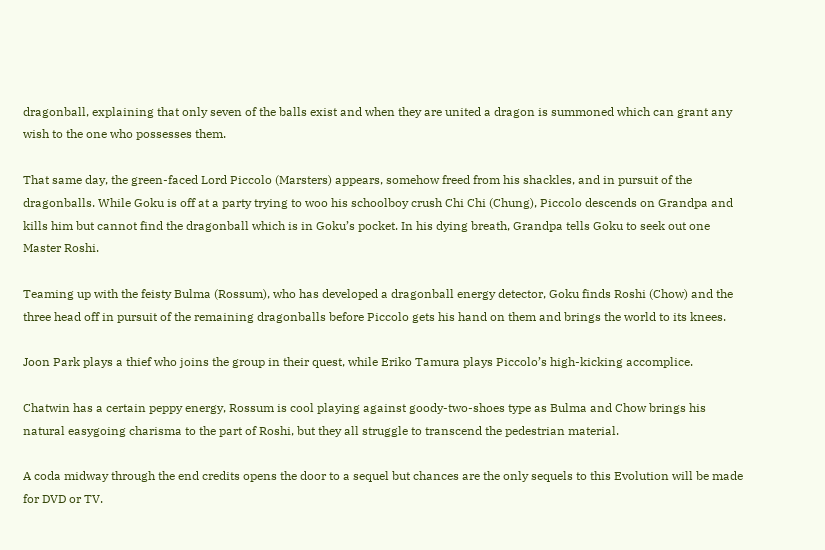dragonball, explaining that only seven of the balls exist and when they are united a dragon is summoned which can grant any wish to the one who possesses them.

That same day, the green-faced Lord Piccolo (Marsters) appears, somehow freed from his shackles, and in pursuit of the dragonballs. While Goku is off at a party trying to woo his schoolboy crush Chi Chi (Chung), Piccolo descends on Grandpa and kills him but cannot find the dragonball which is in Goku’s pocket. In his dying breath, Grandpa tells Goku to seek out one Master Roshi.

Teaming up with the feisty Bulma (Rossum), who has developed a dragonball energy detector, Goku finds Roshi (Chow) and the three head off in pursuit of the remaining dragonballs before Piccolo gets his hand on them and brings the world to its knees.

Joon Park plays a thief who joins the group in their quest, while Eriko Tamura plays Piccolo’s high-kicking accomplice.

Chatwin has a certain peppy energy, Rossum is cool playing against goody-two-shoes type as Bulma and Chow brings his natural easygoing charisma to the part of Roshi, but they all struggle to transcend the pedestrian material.

A coda midway through the end credits opens the door to a sequel but chances are the only sequels to this Evolution will be made for DVD or TV.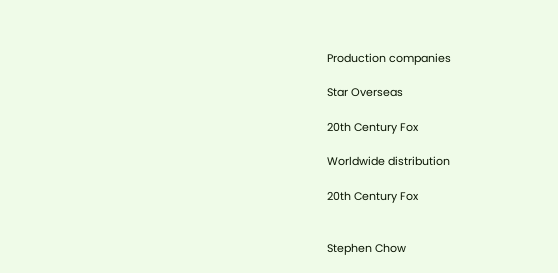Production companies

Star Overseas

20th Century Fox

Worldwide distribution

20th Century Fox


Stephen Chow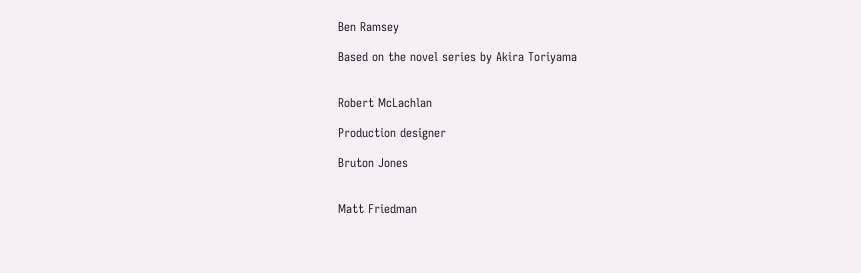Ben Ramsey

Based on the novel series by Akira Toriyama


Robert McLachlan

Production designer

Bruton Jones


Matt Friedman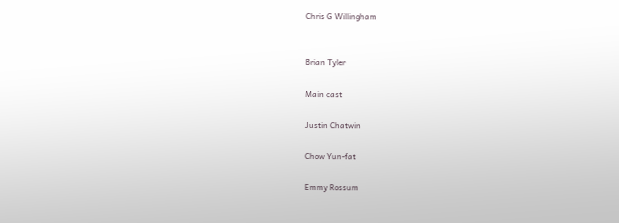Chris G Willingham


Brian Tyler

Main cast

Justin Chatwin

Chow Yun-fat

Emmy Rossum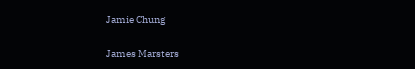Jamie Chung

James Marsters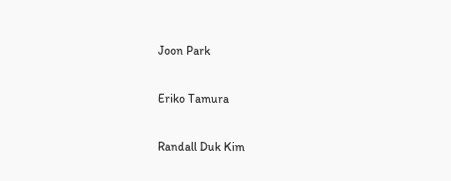Joon Park

Eriko Tamura

Randall Duk Kim